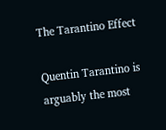The Tarantino Effect

Quentin Tarantino is arguably the most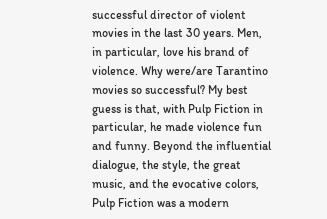successful director of violent movies in the last 30 years. Men, in particular, love his brand of violence. Why were/are Tarantino movies so successful? My best guess is that, with Pulp Fiction in particular, he made violence fun and funny. Beyond the influential dialogue, the style, the great music, and the evocative colors, Pulp Fiction was a modern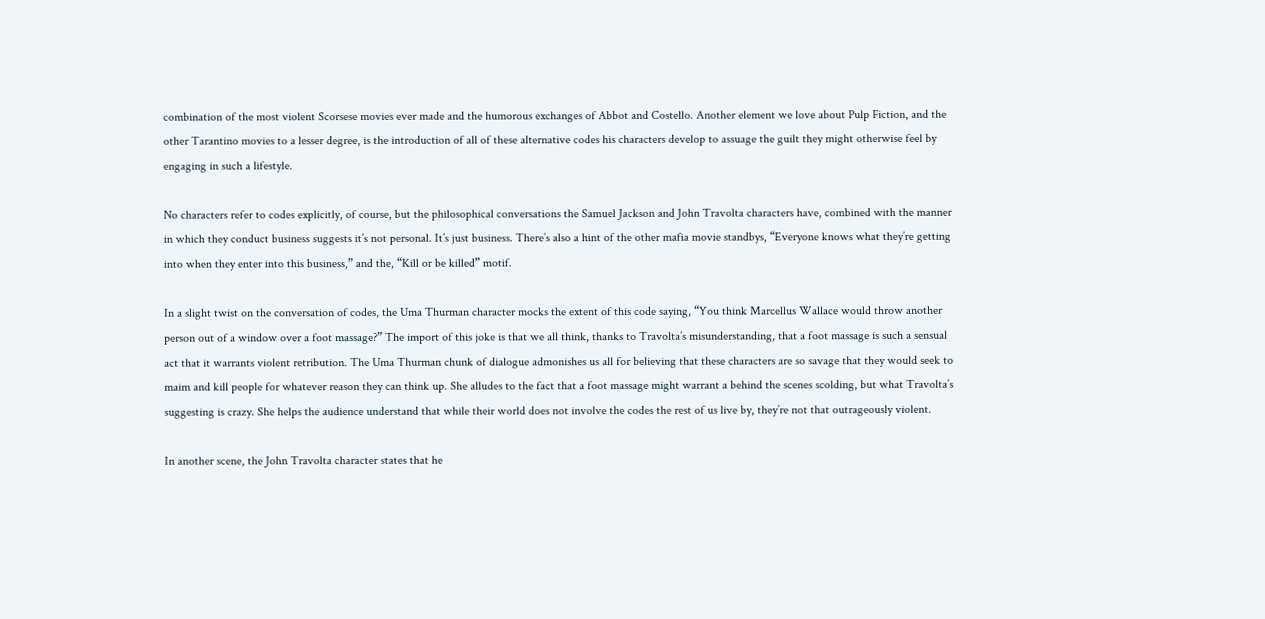combination of the most violent Scorsese movies ever made and the humorous exchanges of Abbot and Costello. Another element we love about Pulp Fiction, and the other Tarantino movies to a lesser degree, is the introduction of all of these alternative codes his characters develop to assuage the guilt they might otherwise feel by engaging in such a lifestyle.

No characters refer to codes explicitly, of course, but the philosophical conversations the Samuel Jackson and John Travolta characters have, combined with the manner in which they conduct business suggests it’s not personal. It’s just business. There’s also a hint of the other mafia movie standbys, “Everyone knows what they’re getting into when they enter into this business,” and the, “Kill or be killed” motif.

In a slight twist on the conversation of codes, the Uma Thurman character mocks the extent of this code saying, “You think Marcellus Wallace would throw another person out of a window over a foot massage?” The import of this joke is that we all think, thanks to Travolta’s misunderstanding, that a foot massage is such a sensual act that it warrants violent retribution. The Uma Thurman chunk of dialogue admonishes us all for believing that these characters are so savage that they would seek to maim and kill people for whatever reason they can think up. She alludes to the fact that a foot massage might warrant a behind the scenes scolding, but what Travolta’s suggesting is crazy. She helps the audience understand that while their world does not involve the codes the rest of us live by, they’re not that outrageously violent.

In another scene, the John Travolta character states that he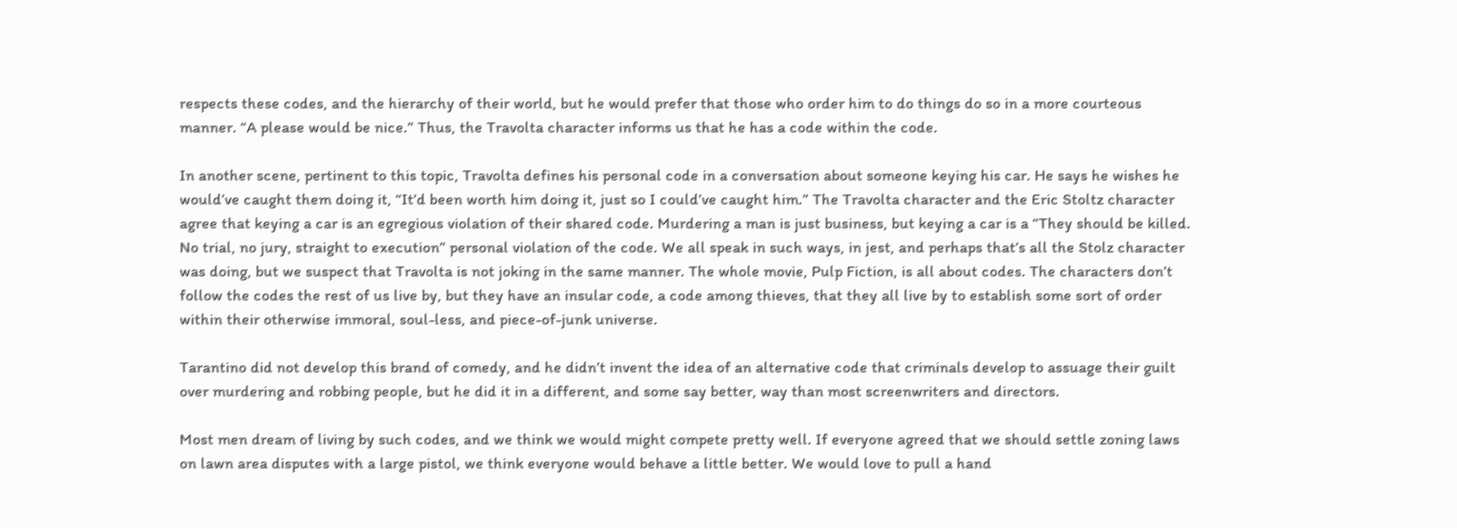respects these codes, and the hierarchy of their world, but he would prefer that those who order him to do things do so in a more courteous manner. “A please would be nice.” Thus, the Travolta character informs us that he has a code within the code.

In another scene, pertinent to this topic, Travolta defines his personal code in a conversation about someone keying his car. He says he wishes he would’ve caught them doing it, “It’d been worth him doing it, just so I could’ve caught him.” The Travolta character and the Eric Stoltz character agree that keying a car is an egregious violation of their shared code. Murdering a man is just business, but keying a car is a “They should be killed. No trial, no jury, straight to execution” personal violation of the code. We all speak in such ways, in jest, and perhaps that’s all the Stolz character was doing, but we suspect that Travolta is not joking in the same manner. The whole movie, Pulp Fiction, is all about codes. The characters don’t follow the codes the rest of us live by, but they have an insular code, a code among thieves, that they all live by to establish some sort of order within their otherwise immoral, soul-less, and piece-of-junk universe.

Tarantino did not develop this brand of comedy, and he didn’t invent the idea of an alternative code that criminals develop to assuage their guilt over murdering and robbing people, but he did it in a different, and some say better, way than most screenwriters and directors.

Most men dream of living by such codes, and we think we would might compete pretty well. If everyone agreed that we should settle zoning laws on lawn area disputes with a large pistol, we think everyone would behave a little better. We would love to pull a hand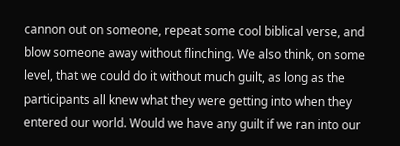cannon out on someone, repeat some cool biblical verse, and blow someone away without flinching. We also think, on some level, that we could do it without much guilt, as long as the participants all knew what they were getting into when they entered our world. Would we have any guilt if we ran into our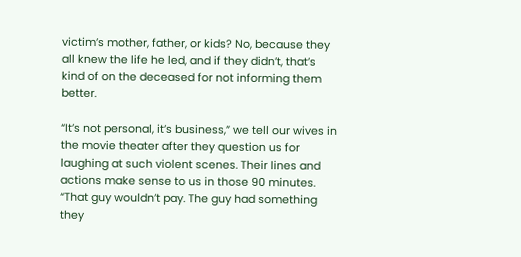victim’s mother, father, or kids? No, because they all knew the life he led, and if they didn’t, that’s kind of on the deceased for not informing them better.

“It’s not personal, it’s business,” we tell our wives in the movie theater after they question us for laughing at such violent scenes. Their lines and actions make sense to us in those 90 minutes. “That guy wouldn’t pay. The guy had something they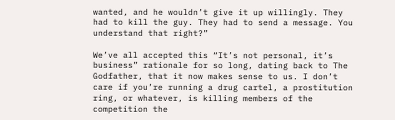wanted, and he wouldn’t give it up willingly. They had to kill the guy. They had to send a message. You understand that right?”

We’ve all accepted this “It’s not personal, it’s business” rationale for so long, dating back to The Godfather, that it now makes sense to us. I don’t care if you’re running a drug cartel, a prostitution ring, or whatever, is killing members of the competition the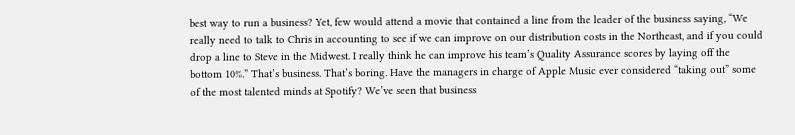best way to run a business? Yet, few would attend a movie that contained a line from the leader of the business saying, “We really need to talk to Chris in accounting to see if we can improve on our distribution costs in the Northeast, and if you could drop a line to Steve in the Midwest. I really think he can improve his team’s Quality Assurance scores by laying off the bottom 10%.” That’s business. That’s boring. Have the managers in charge of Apple Music ever considered “taking out” some of the most talented minds at Spotify? We’ve seen that business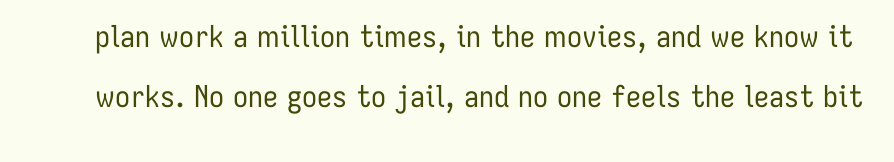plan work a million times, in the movies, and we know it works. No one goes to jail, and no one feels the least bit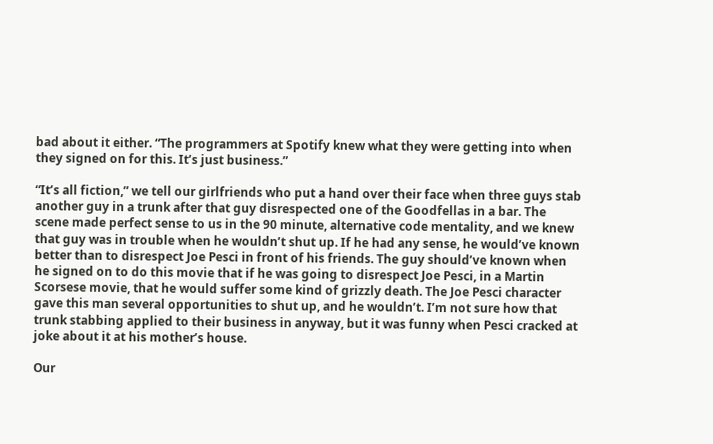bad about it either. “The programmers at Spotify knew what they were getting into when they signed on for this. It’s just business.”

“It’s all fiction,” we tell our girlfriends who put a hand over their face when three guys stab another guy in a trunk after that guy disrespected one of the Goodfellas in a bar. The scene made perfect sense to us in the 90 minute, alternative code mentality, and we knew that guy was in trouble when he wouldn’t shut up. If he had any sense, he would’ve known better than to disrespect Joe Pesci in front of his friends. The guy should’ve known when he signed on to do this movie that if he was going to disrespect Joe Pesci, in a Martin Scorsese movie, that he would suffer some kind of grizzly death. The Joe Pesci character gave this man several opportunities to shut up, and he wouldn’t. I’m not sure how that trunk stabbing applied to their business in anyway, but it was funny when Pesci cracked at joke about it at his mother’s house.

Our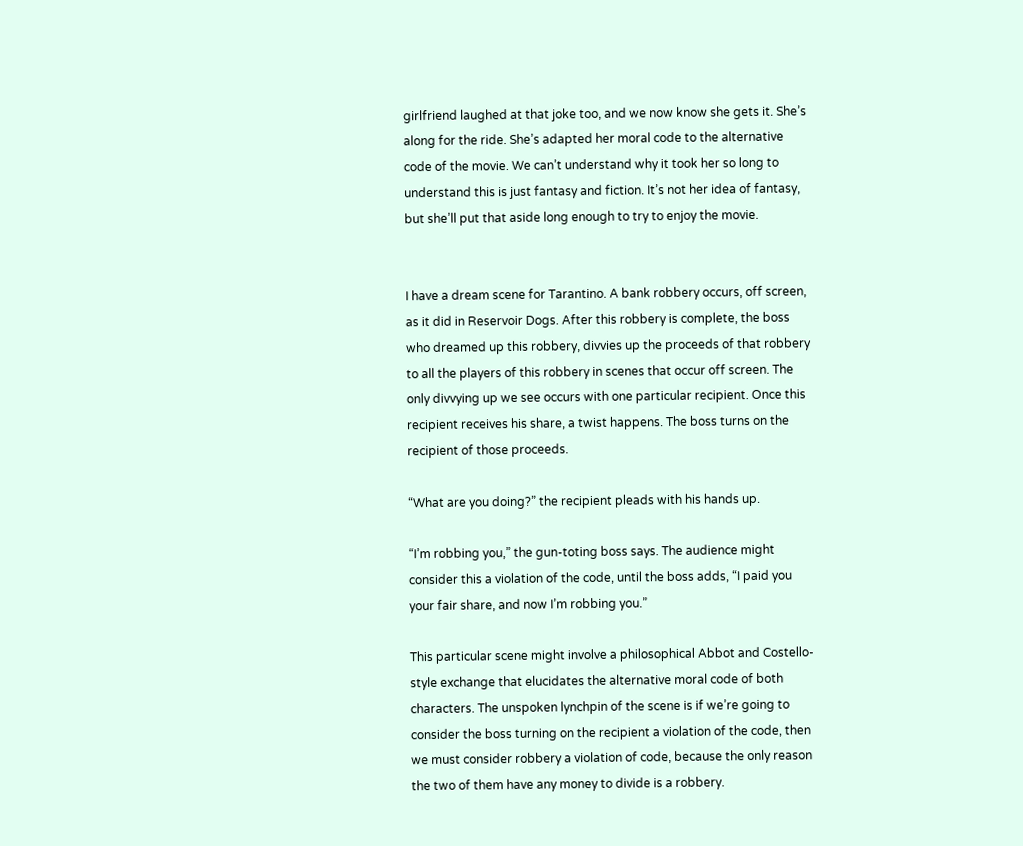girlfriend laughed at that joke too, and we now know she gets it. She’s along for the ride. She’s adapted her moral code to the alternative code of the movie. We can’t understand why it took her so long to understand this is just fantasy and fiction. It’s not her idea of fantasy, but she’ll put that aside long enough to try to enjoy the movie.


I have a dream scene for Tarantino. A bank robbery occurs, off screen, as it did in Reservoir Dogs. After this robbery is complete, the boss who dreamed up this robbery, divvies up the proceeds of that robbery to all the players of this robbery in scenes that occur off screen. The only divvying up we see occurs with one particular recipient. Once this recipient receives his share, a twist happens. The boss turns on the recipient of those proceeds.

“What are you doing?” the recipient pleads with his hands up.

“I’m robbing you,” the gun-toting boss says. The audience might consider this a violation of the code, until the boss adds, “I paid you your fair share, and now I’m robbing you.”

This particular scene might involve a philosophical Abbot and Costello-style exchange that elucidates the alternative moral code of both characters. The unspoken lynchpin of the scene is if we’re going to consider the boss turning on the recipient a violation of the code, then we must consider robbery a violation of code, because the only reason the two of them have any money to divide is a robbery.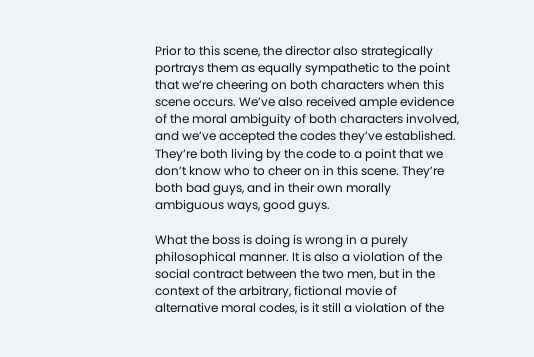Prior to this scene, the director also strategically portrays them as equally sympathetic to the point that we’re cheering on both characters when this scene occurs. We’ve also received ample evidence of the moral ambiguity of both characters involved, and we’ve accepted the codes they’ve established. They’re both living by the code to a point that we don’t know who to cheer on in this scene. They’re both bad guys, and in their own morally ambiguous ways, good guys.

What the boss is doing is wrong in a purely philosophical manner. It is also a violation of the social contract between the two men, but in the context of the arbitrary, fictional movie of alternative moral codes, is it still a violation of the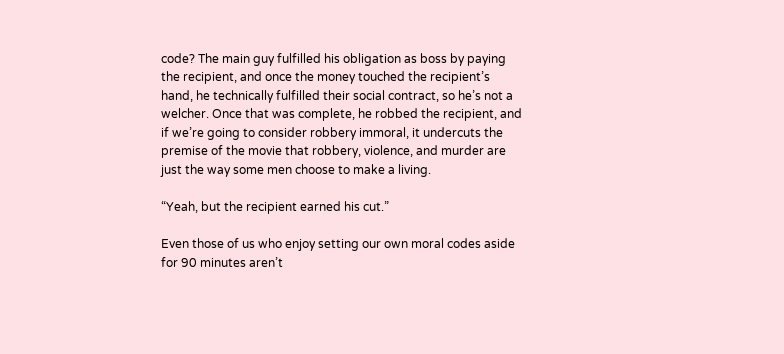code? The main guy fulfilled his obligation as boss by paying the recipient, and once the money touched the recipient’s hand, he technically fulfilled their social contract, so he’s not a welcher. Once that was complete, he robbed the recipient, and if we’re going to consider robbery immoral, it undercuts the premise of the movie that robbery, violence, and murder are just the way some men choose to make a living.

“Yeah, but the recipient earned his cut.”

Even those of us who enjoy setting our own moral codes aside for 90 minutes aren’t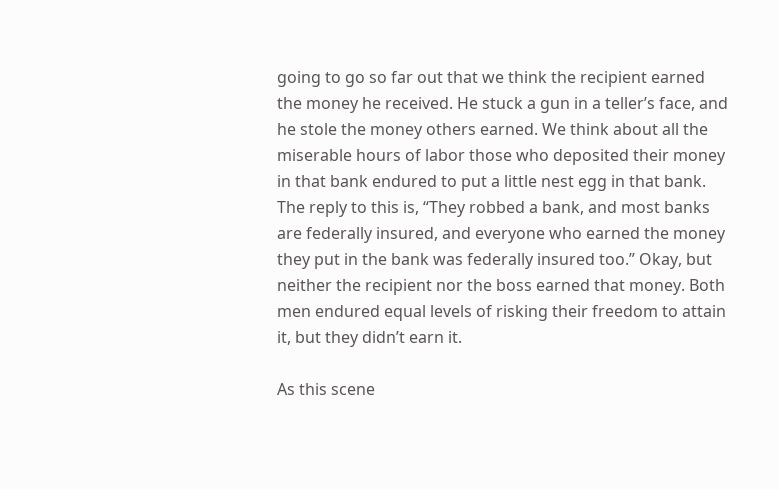going to go so far out that we think the recipient earned the money he received. He stuck a gun in a teller’s face, and he stole the money others earned. We think about all the miserable hours of labor those who deposited their money in that bank endured to put a little nest egg in that bank. The reply to this is, “They robbed a bank, and most banks are federally insured, and everyone who earned the money they put in the bank was federally insured too.” Okay, but neither the recipient nor the boss earned that money. Both men endured equal levels of risking their freedom to attain it, but they didn’t earn it.

As this scene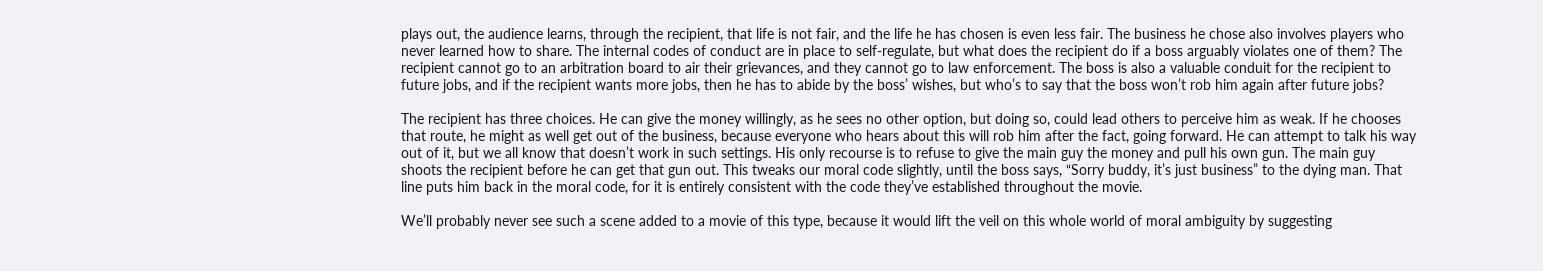plays out, the audience learns, through the recipient, that life is not fair, and the life he has chosen is even less fair. The business he chose also involves players who never learned how to share. The internal codes of conduct are in place to self-regulate, but what does the recipient do if a boss arguably violates one of them? The recipient cannot go to an arbitration board to air their grievances, and they cannot go to law enforcement. The boss is also a valuable conduit for the recipient to future jobs, and if the recipient wants more jobs, then he has to abide by the boss’ wishes, but who’s to say that the boss won’t rob him again after future jobs?

The recipient has three choices. He can give the money willingly, as he sees no other option, but doing so, could lead others to perceive him as weak. If he chooses that route, he might as well get out of the business, because everyone who hears about this will rob him after the fact, going forward. He can attempt to talk his way out of it, but we all know that doesn’t work in such settings. His only recourse is to refuse to give the main guy the money and pull his own gun. The main guy shoots the recipient before he can get that gun out. This tweaks our moral code slightly, until the boss says, “Sorry buddy, it’s just business” to the dying man. That line puts him back in the moral code, for it is entirely consistent with the code they’ve established throughout the movie.

We’ll probably never see such a scene added to a movie of this type, because it would lift the veil on this whole world of moral ambiguity by suggesting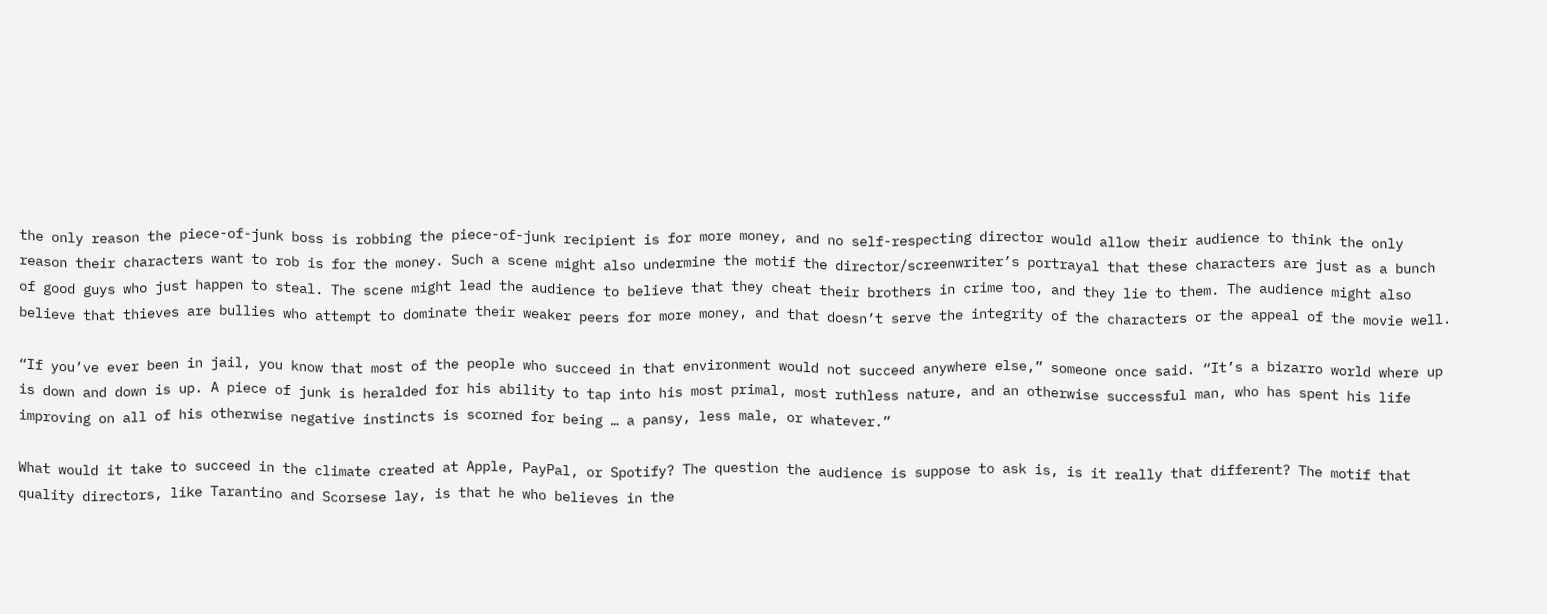the only reason the piece-of-junk boss is robbing the piece-of-junk recipient is for more money, and no self-respecting director would allow their audience to think the only reason their characters want to rob is for the money. Such a scene might also undermine the motif the director/screenwriter’s portrayal that these characters are just as a bunch of good guys who just happen to steal. The scene might lead the audience to believe that they cheat their brothers in crime too, and they lie to them. The audience might also believe that thieves are bullies who attempt to dominate their weaker peers for more money, and that doesn’t serve the integrity of the characters or the appeal of the movie well.

“If you’ve ever been in jail, you know that most of the people who succeed in that environment would not succeed anywhere else,” someone once said. “It’s a bizarro world where up is down and down is up. A piece of junk is heralded for his ability to tap into his most primal, most ruthless nature, and an otherwise successful man, who has spent his life improving on all of his otherwise negative instincts is scorned for being … a pansy, less male, or whatever.”

What would it take to succeed in the climate created at Apple, PayPal, or Spotify? The question the audience is suppose to ask is, is it really that different? The motif that quality directors, like Tarantino and Scorsese lay, is that he who believes in the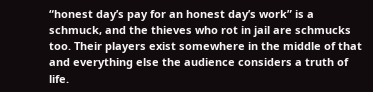“honest day’s pay for an honest day’s work” is a schmuck, and the thieves who rot in jail are schmucks too. Their players exist somewhere in the middle of that and everything else the audience considers a truth of life.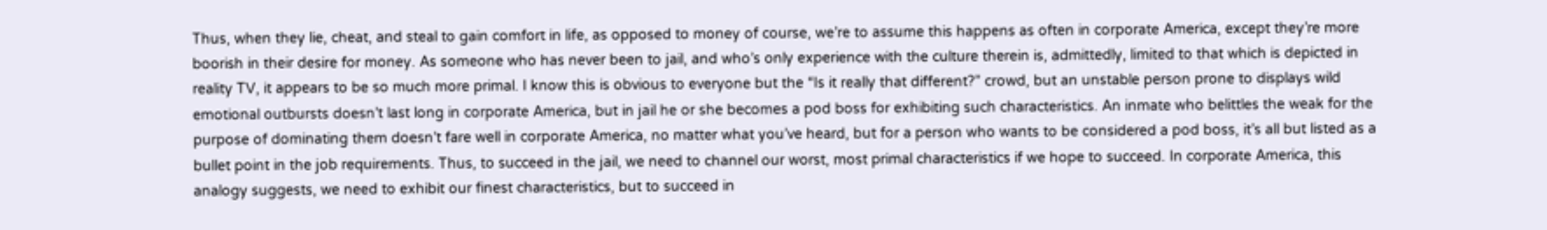Thus, when they lie, cheat, and steal to gain comfort in life, as opposed to money of course, we’re to assume this happens as often in corporate America, except they’re more boorish in their desire for money. As someone who has never been to jail, and who’s only experience with the culture therein is, admittedly, limited to that which is depicted in reality TV, it appears to be so much more primal. I know this is obvious to everyone but the “Is it really that different?” crowd, but an unstable person prone to displays wild emotional outbursts doesn’t last long in corporate America, but in jail he or she becomes a pod boss for exhibiting such characteristics. An inmate who belittles the weak for the purpose of dominating them doesn’t fare well in corporate America, no matter what you’ve heard, but for a person who wants to be considered a pod boss, it’s all but listed as a bullet point in the job requirements. Thus, to succeed in the jail, we need to channel our worst, most primal characteristics if we hope to succeed. In corporate America, this analogy suggests, we need to exhibit our finest characteristics, but to succeed in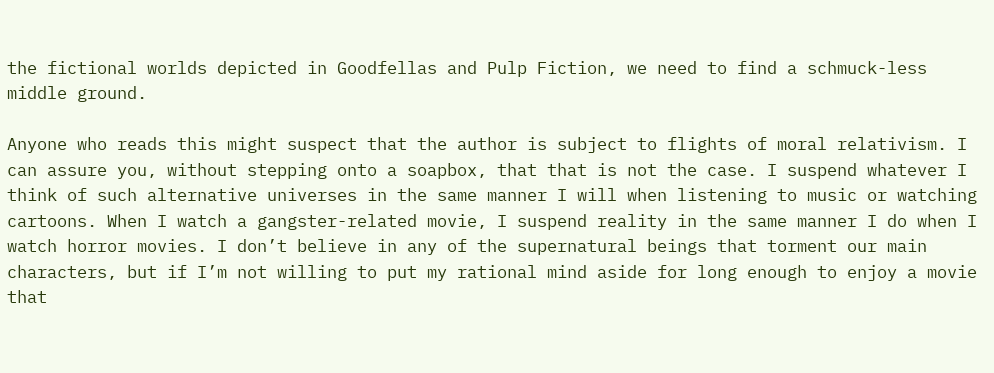the fictional worlds depicted in Goodfellas and Pulp Fiction, we need to find a schmuck-less middle ground.

Anyone who reads this might suspect that the author is subject to flights of moral relativism. I can assure you, without stepping onto a soapbox, that that is not the case. I suspend whatever I think of such alternative universes in the same manner I will when listening to music or watching cartoons. When I watch a gangster-related movie, I suspend reality in the same manner I do when I watch horror movies. I don’t believe in any of the supernatural beings that torment our main characters, but if I’m not willing to put my rational mind aside for long enough to enjoy a movie that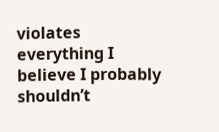violates everything I believe I probably shouldn’t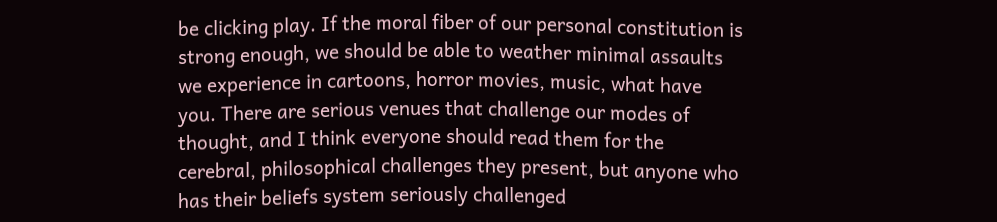be clicking play. If the moral fiber of our personal constitution is strong enough, we should be able to weather minimal assaults we experience in cartoons, horror movies, music, what have you. There are serious venues that challenge our modes of thought, and I think everyone should read them for the cerebral, philosophical challenges they present, but anyone who has their beliefs system seriously challenged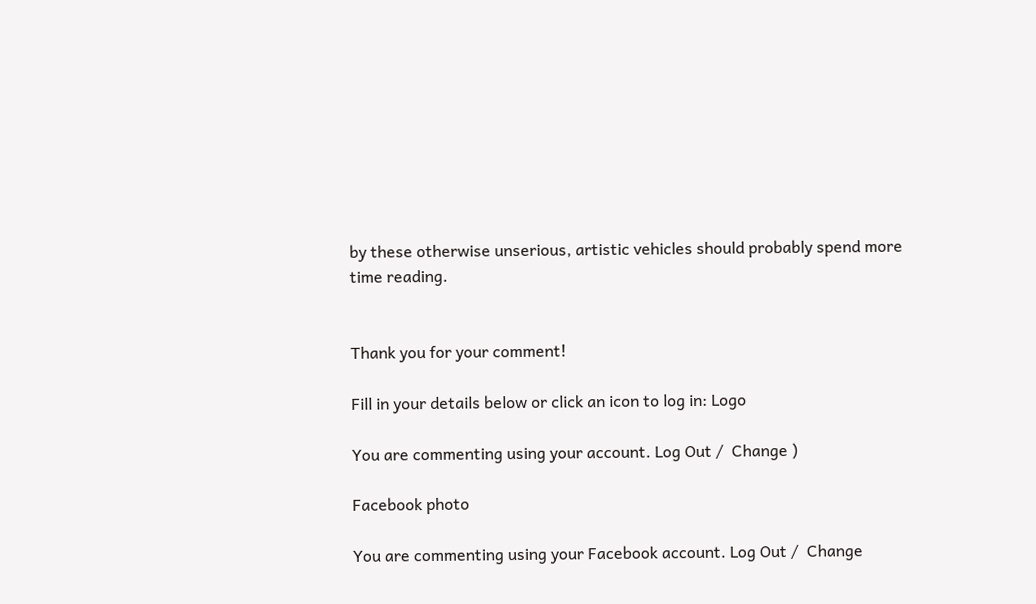by these otherwise unserious, artistic vehicles should probably spend more time reading.


Thank you for your comment!

Fill in your details below or click an icon to log in: Logo

You are commenting using your account. Log Out /  Change )

Facebook photo

You are commenting using your Facebook account. Log Out /  Change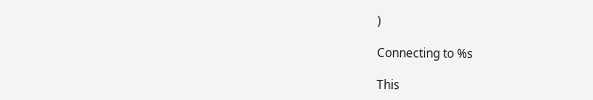)

Connecting to %s

This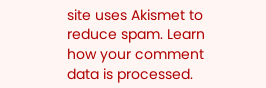site uses Akismet to reduce spam. Learn how your comment data is processed.